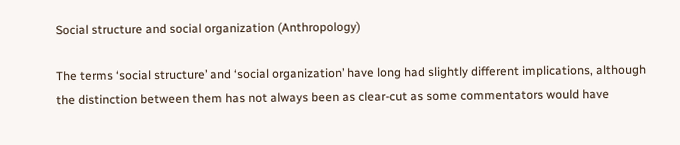Social structure and social organization (Anthropology)

The terms ‘social structure’ and ‘social organization’ have long had slightly different implications, although the distinction between them has not always been as clear-cut as some commentators would have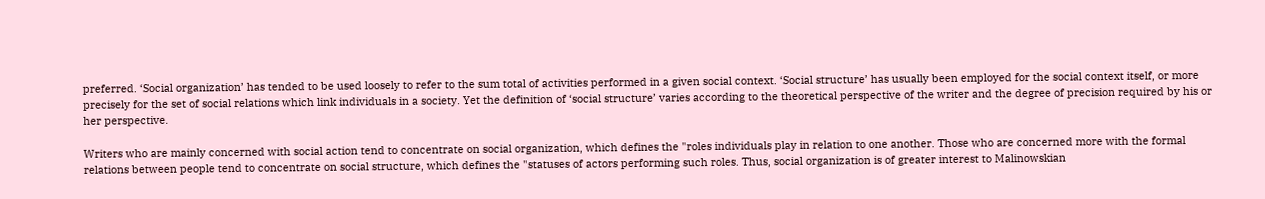preferred. ‘Social organization’ has tended to be used loosely to refer to the sum total of activities performed in a given social context. ‘Social structure’ has usually been employed for the social context itself, or more precisely for the set of social relations which link individuals in a society. Yet the definition of ‘social structure’ varies according to the theoretical perspective of the writer and the degree of precision required by his or her perspective.

Writers who are mainly concerned with social action tend to concentrate on social organization, which defines the "roles individuals play in relation to one another. Those who are concerned more with the formal relations between people tend to concentrate on social structure, which defines the "statuses of actors performing such roles. Thus, social organization is of greater interest to Malinowskian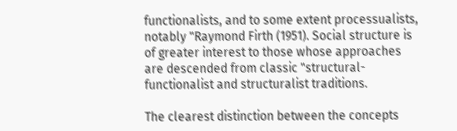functionalists, and to some extent processualists, notably "Raymond Firth (1951). Social structure is of greater interest to those whose approaches are descended from classic "structural-functionalist and structuralist traditions.

The clearest distinction between the concepts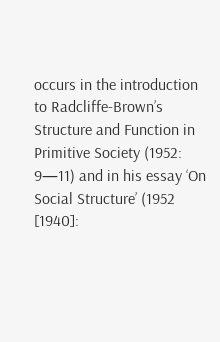occurs in the introduction to Radcliffe-Brown’s Structure and Function in Primitive Society (1952: 9—11) and in his essay ‘On Social Structure’ (1952 [1940]: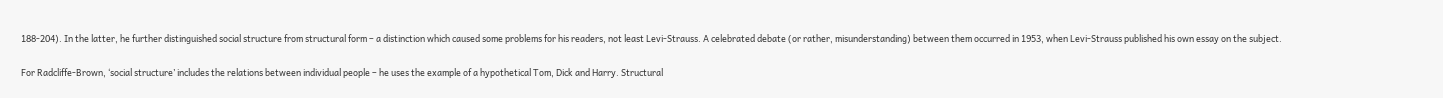188-204). In the latter, he further distinguished social structure from structural form – a distinction which caused some problems for his readers, not least Levi-Strauss. A celebrated debate (or rather, misunderstanding) between them occurred in 1953, when Levi-Strauss published his own essay on the subject.

For Radcliffe-Brown, ‘social structure’ includes the relations between individual people – he uses the example of a hypothetical Tom, Dick and Harry. Structural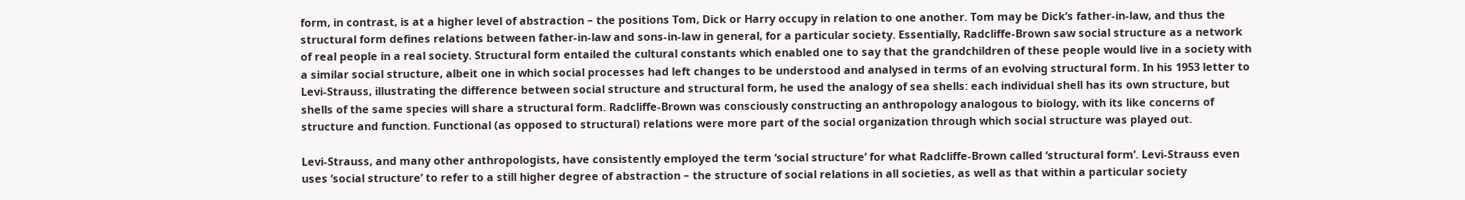form, in contrast, is at a higher level of abstraction – the positions Tom, Dick or Harry occupy in relation to one another. Tom may be Dick’s father-in-law, and thus the structural form defines relations between father-in-law and sons-in-law in general, for a particular society. Essentially, Radcliffe-Brown saw social structure as a network of real people in a real society. Structural form entailed the cultural constants which enabled one to say that the grandchildren of these people would live in a society with a similar social structure, albeit one in which social processes had left changes to be understood and analysed in terms of an evolving structural form. In his 1953 letter to Levi-Strauss, illustrating the difference between social structure and structural form, he used the analogy of sea shells: each individual shell has its own structure, but shells of the same species will share a structural form. Radcliffe-Brown was consciously constructing an anthropology analogous to biology, with its like concerns of structure and function. Functional (as opposed to structural) relations were more part of the social organization through which social structure was played out.

Levi-Strauss, and many other anthropologists, have consistently employed the term ‘social structure’ for what Radcliffe-Brown called ‘structural form’. Levi-Strauss even uses ‘social structure’ to refer to a still higher degree of abstraction – the structure of social relations in all societies, as well as that within a particular society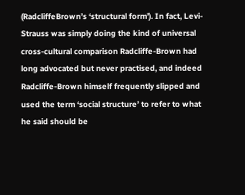(RadcliffeBrown’s ‘structural form’). In fact, Levi-Strauss was simply doing the kind of universal cross-cultural comparison Radcliffe-Brown had long advocated but never practised, and indeed Radcliffe-Brown himself frequently slipped and used the term ‘social structure’ to refer to what he said should be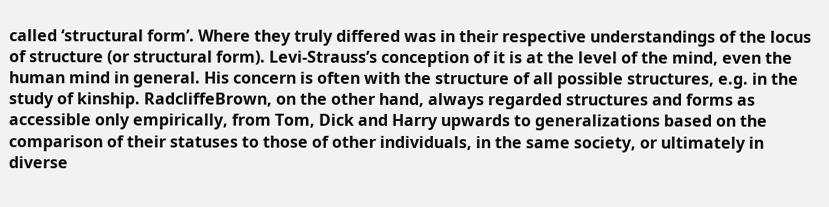called ‘structural form’. Where they truly differed was in their respective understandings of the locus of structure (or structural form). Levi-Strauss’s conception of it is at the level of the mind, even the human mind in general. His concern is often with the structure of all possible structures, e.g. in the study of kinship. RadcliffeBrown, on the other hand, always regarded structures and forms as accessible only empirically, from Tom, Dick and Harry upwards to generalizations based on the comparison of their statuses to those of other individuals, in the same society, or ultimately in diverse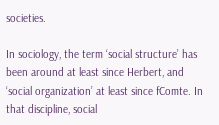societies.

In sociology, the term ‘social structure’ has been around at least since Herbert, and ‘social organization’ at least since fComte. In that discipline, social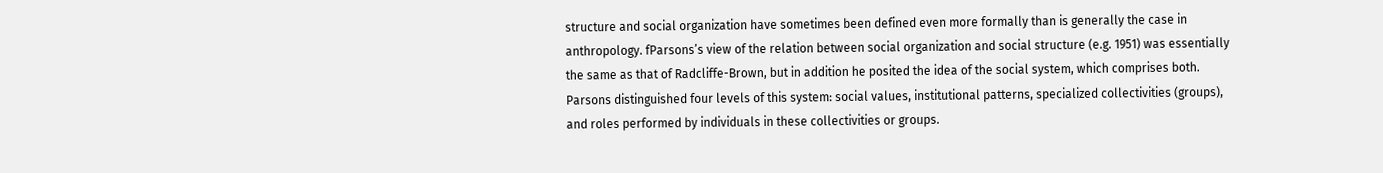structure and social organization have sometimes been defined even more formally than is generally the case in anthropology. fParsons’s view of the relation between social organization and social structure (e.g. 1951) was essentially the same as that of Radcliffe-Brown, but in addition he posited the idea of the social system, which comprises both. Parsons distinguished four levels of this system: social values, institutional patterns, specialized collectivities (groups), and roles performed by individuals in these collectivities or groups.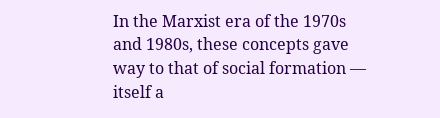In the Marxist era of the 1970s and 1980s, these concepts gave way to that of social formation — itself a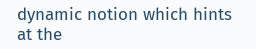dynamic notion which hints at the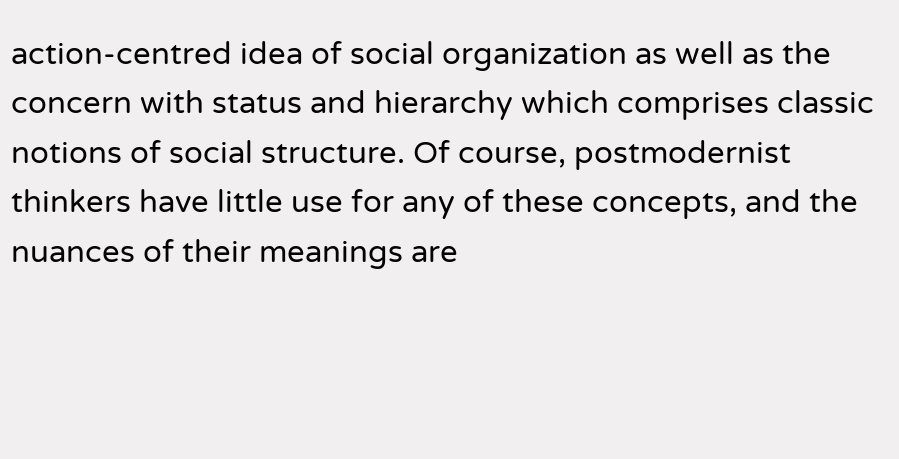action-centred idea of social organization as well as the concern with status and hierarchy which comprises classic notions of social structure. Of course, postmodernist thinkers have little use for any of these concepts, and the nuances of their meanings are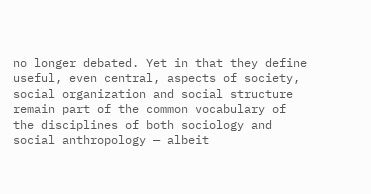no longer debated. Yet in that they define useful, even central, aspects of society, social organization and social structure remain part of the common vocabulary of the disciplines of both sociology and social anthropology — albeit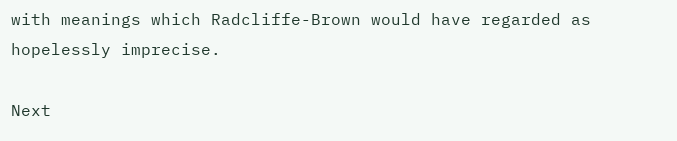with meanings which Radcliffe-Brown would have regarded as hopelessly imprecise.

Next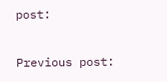post:

Previous post: